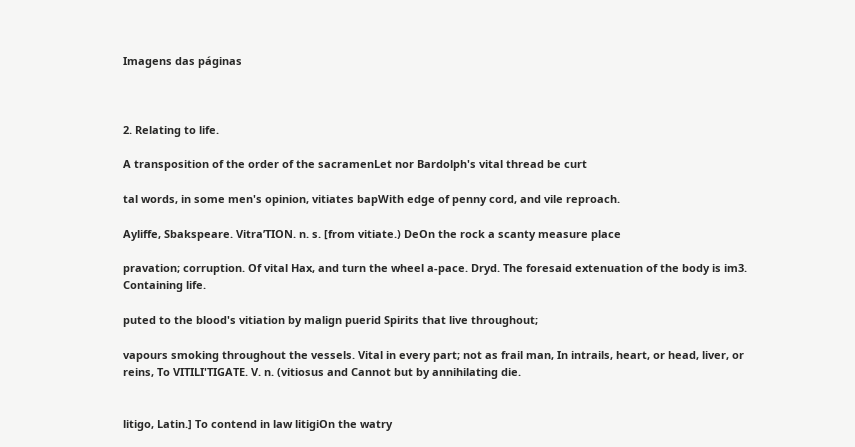Imagens das páginas



2. Relating to life.

A transposition of the order of the sacramenLet nor Bardolph's vital thread be curt

tal words, in some men's opinion, vitiates bapWith edge of penny cord, and vile reproach.

Ayliffe, Sbakspeare. VitraʼTION. n. s. [from vitiate.) DeOn the rock a scanty measure place

pravation; corruption. Of vital Hax, and turn the wheel a-pace. Dryd. The foresaid extenuation of the body is im3. Containing life.

puted to the blood's vitiation by malign puerid Spirits that live throughout;

vapours smoking throughout the vessels. Vital in every part; not as frail man, In intrails, heart, or head, liver, or reins, To VITILI'TIGATE. V. n. (vitiosus and Cannot but by annihilating die.


litigo, Latin.] To contend in law litigiOn the watry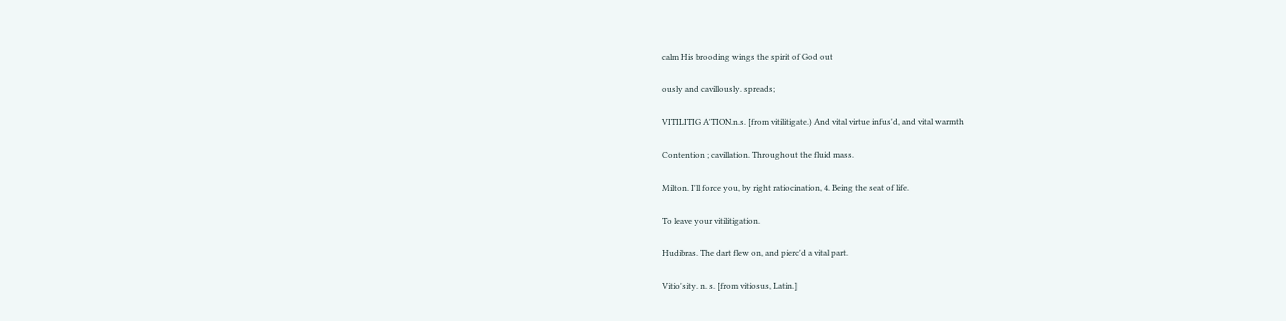calm His brooding wings the spirit of God out

ously and cavillously. spreads;

VITILITIG A'TION.n.s. [from vitilitigate.) And vital virtue infus'd, and vital warmth

Contention ; cavillation. Throughout the fluid mass.

Milton. I'll force you, by right ratiocination, 4. Being the seat of life.

To leave your vitilitigation.

Hudibras. The dart flew on, and pierc'd a vital part.

Vitio'sity. n. s. [from vitiosus, Latin.]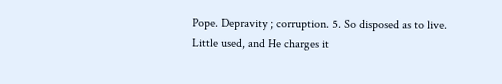Pope. Depravity ; corruption. 5. So disposed as to live. Little used, and He charges it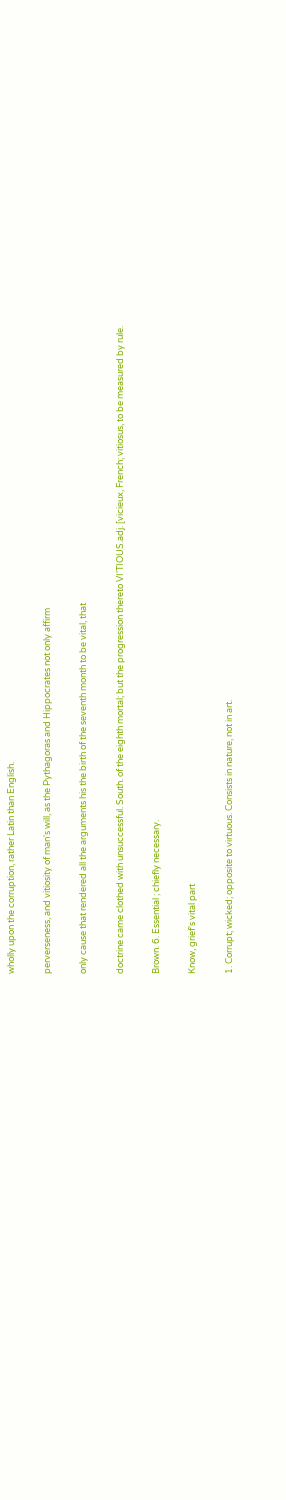wholly upon the corruption, rather Latin than English.

perverseness, and vitiosity of man's will, as the Pythagoras and Hippocrates not only affirm

only cause that rendered all the arguments his the birth of the seventh month to be vital, that

doctrine came clothed with unsuccessful. South. of the eighth mortal; but the progression thereto VI'TIOUS.adj. [vicieux, French; vitiosus, to be measured by rule.

Brown. 6. Essential ; chiefly necessary.

Know, grief's vital part

1. Corrupt; wicked; opposite to virtuous. Consists in nature, not in art.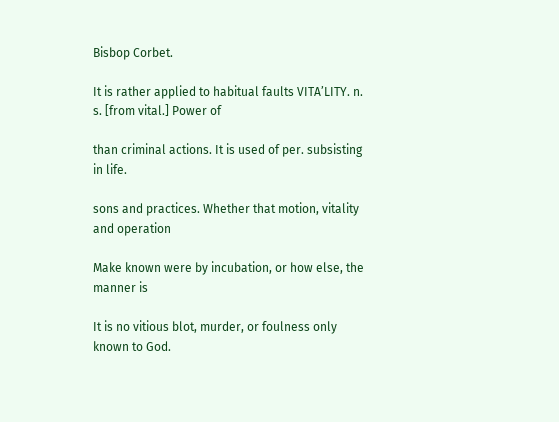Bisbop Corbet.

It is rather applied to habitual faults VITA’LITY. n. s. [from vital.] Power of

than criminal actions. It is used of per. subsisting in life.

sons and practices. Whether that motion, vitality and operation

Make known were by incubation, or how else, the manner is

It is no vitious blot, murder, or foulness only known to God.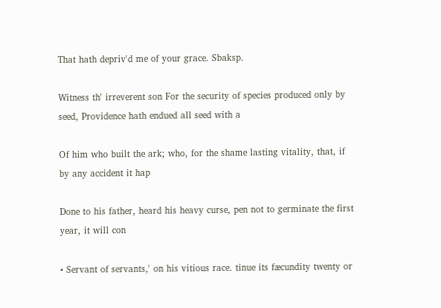That hath depriv'd me of your grace. Sbaksp.

Witness th' irreverent son For the security of species produced only by seed, Providence hath endued all seed with a

Of him who built the ark; who, for the shame lasting vitality, that, if by any accident it hap

Done to his father, heard his heavy curse, pen not to germinate the first year, it will con

• Servant of servants,' on his vitious race. tinue its fæcundity twenty or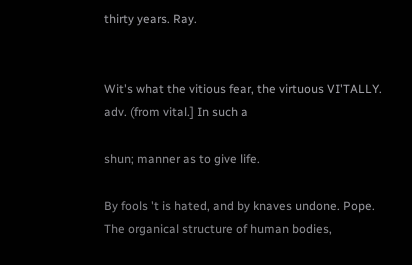thirty years. Ray.


Wit's what the vitious fear, the virtuous VI'TALLY. adv. (from vital.] In such a

shun; manner as to give life.

By fools 't is hated, and by knaves undone. Pope. The organical structure of human bodies,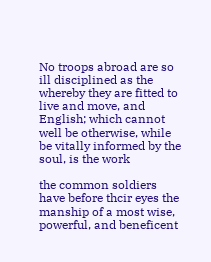No troops abroad are so ill disciplined as the whereby they are fitted to live and move, and English; which cannot well be otherwise, while be vitally informed by the soul, is the work

the common soldiers have before thcir eyes the manship of a most wise, powerful, and beneficent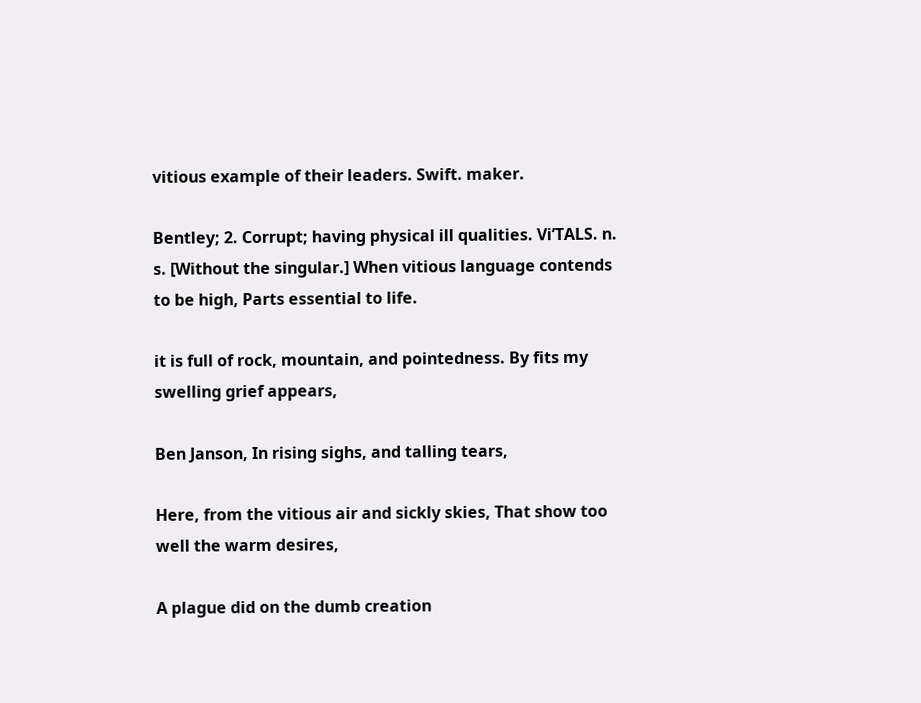vitious example of their leaders. Swift. maker.

Bentley; 2. Corrupt; having physical ill qualities. Vi’TALS. n. s. [Without the singular.] When vitious language contends to be high, Parts essential to life.

it is full of rock, mountain, and pointedness. By fits my swelling grief appears,

Ben Janson, In rising sighs, and talling tears,

Here, from the vitious air and sickly skies, That show too well the warm desires,

A plague did on the dumb creation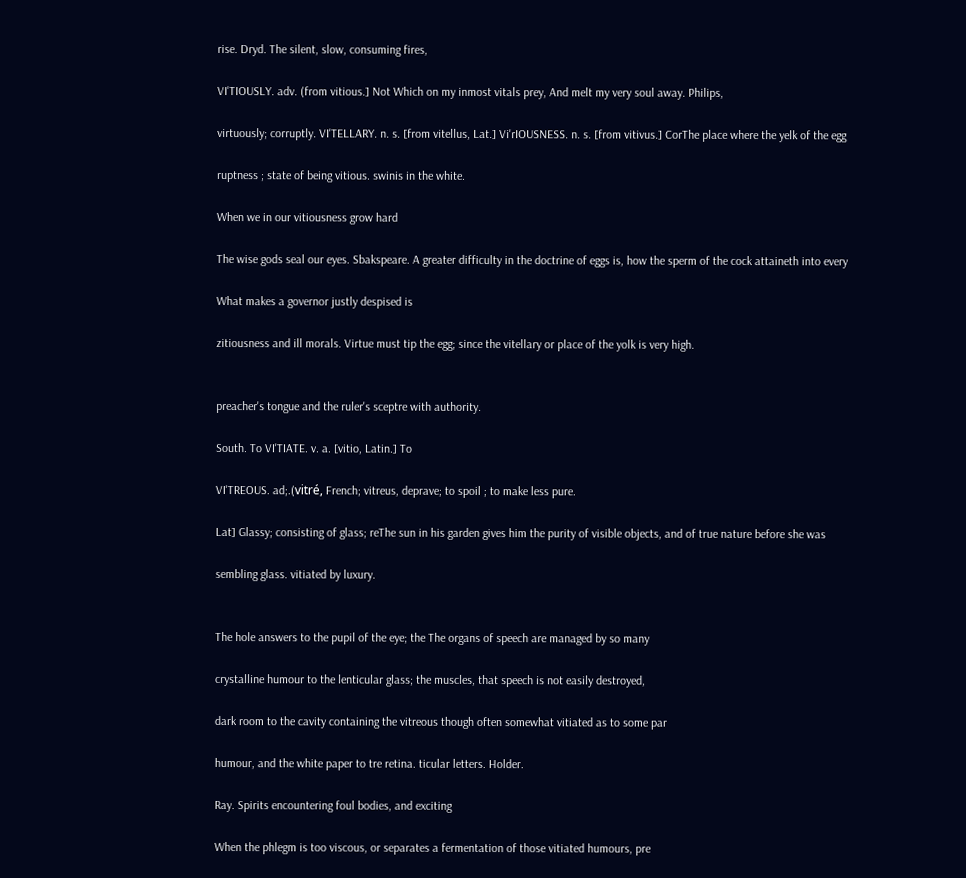rise. Dryd. The silent, slow, consuming fires,

VI'TIOUSLY. adv. (from vitious.] Not Which on my inmost vitals prey, And melt my very soul away. Philips,

virtuously; corruptly. VI'TELLARY. n. s. [from vitellus, Lat.] Vi'rIOUSNESS. n. s. [from vitivus.] CorThe place where the yelk of the egg

ruptness ; state of being vitious. swinis in the white.

When we in our vitiousness grow hard

The wise gods seal our eyes. Sbakspeare. A greater difficulty in the doctrine of eggs is, how the sperm of the cock attaineth into every

What makes a governor justly despised is

zitiousness and ill morals. Virtue must tip the egg; since the vitellary or place of the yolk is very high.


preacher's tongue and the ruler's sceptre with authority.

South. To VI'TIATE. v. a. [vitio, Latin.] To

VI'TREOUS. ad;.(vitré, French; vitreus, deprave; to spoil ; to make less pure.

Lat] Glassy; consisting of glass; reThe sun in his garden gives him the purity of visible objects, and of true nature before she was

sembling glass. vitiated by luxury.


The hole answers to the pupil of the eye; the The organs of speech are managed by so many

crystalline humour to the lenticular glass; the muscles, that speech is not easily destroyed,

dark room to the cavity containing the vitreous though often somewhat vitiated as to some par

humour, and the white paper to tre retina. ticular letters. Holder.

Ray. Spirits encountering foul bodies, and exciting

When the phlegm is too viscous, or separates a fermentation of those vitiated humours, pre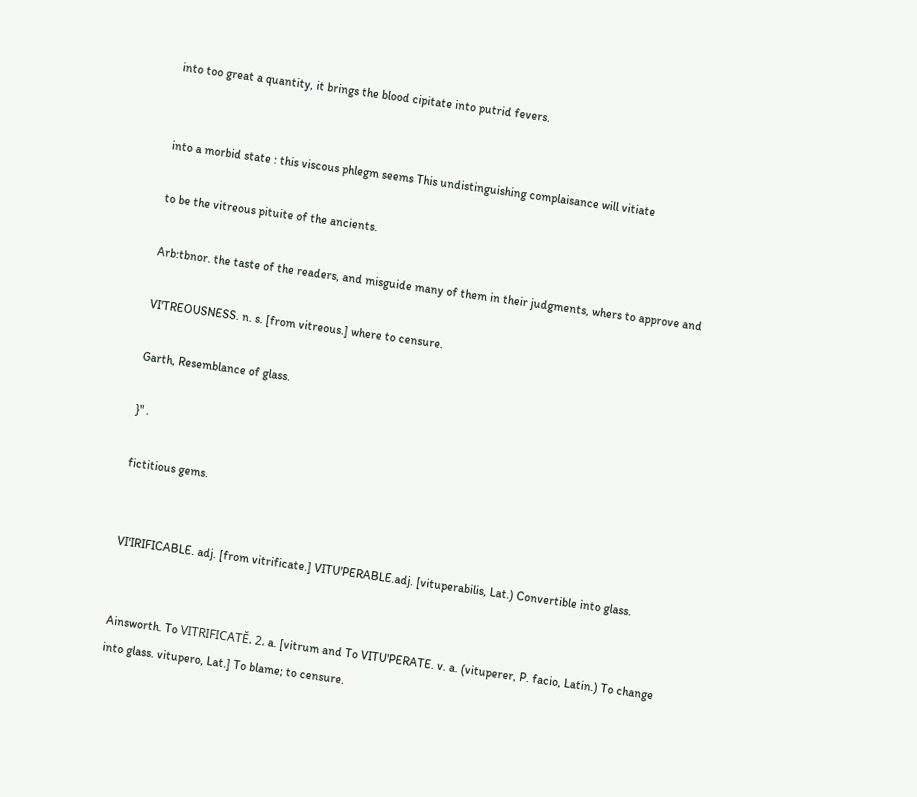into too great a quantity, it brings the blood cipitate into putrid fevers.


into a morbid state : this viscous phlegm seems This undistinguishing complaisance will vitiate

to be the vitreous pituite of the ancients.

Arb:tbnor. the taste of the readers, and misguide many of them in their judgments, whers to approve and

VI'TREOUSNESS. n. s. [from vitreous.] where to censure.

Garth, Resemblance of glass.

}" .

fictitious gems.


VI'IRIFICABLE. adj. [from vitrificate.] VITU'PERABLE.adj. [vituperabilis, Lat.) Convertible into glass.


Ainsworth. To VITRIFICATĚ. 2. a. [vitrum and To VITU'PERATE. v. a. (vituperer, P. facio, Latin.) To change into glass. vitupero, Lat.] To blame; to censure.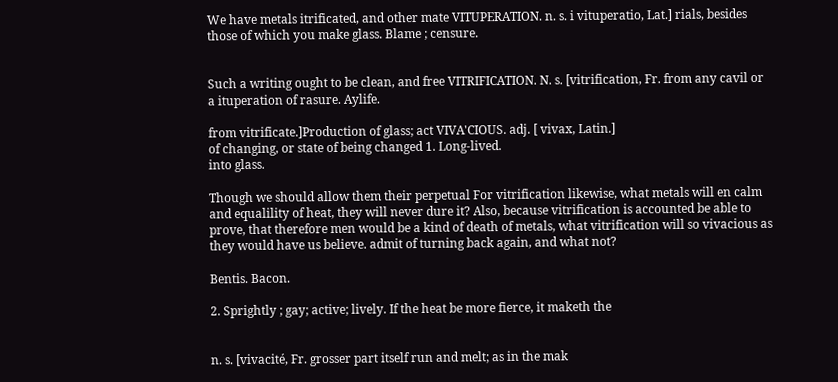We have metals itrificated, and other mate VITUPERATION. n. s. i vituperatio, Lat.] rials, besides those of which you make glass. Blame ; censure.


Such a writing ought to be clean, and free VITRIFICATION. N. s. [vitrification, Fr. from any cavil or a ituperation of rasure. Aylife.

from vitrificate.]Production of glass; act VIVA'CIOUS. adj. [ vivax, Latin.]
of changing, or state of being changed 1. Long-lived.
into glass.

Though we should allow them their perpetual For vitrification likewise, what metals will en calm and equalility of heat, they will never dure it? Also, because vitrification is accounted be able to prove, that therefore men would be a kind of death of metals, what vitrification will so vivacious as they would have us believe. admit of turning back again, and what not?

Bentis. Bacon.

2. Sprightly ; gay; active; lively. If the heat be more fierce, it maketh the


n. s. [vivacité, Fr. grosser part itself run and melt; as in the mak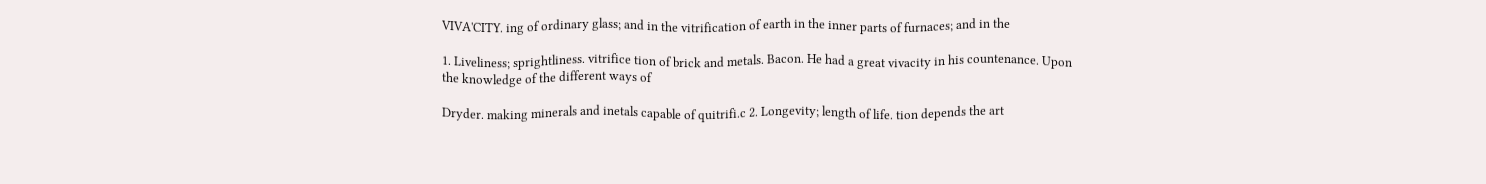VIVA'CITY. ing of ordinary glass; and in the vitrification of earth in the inner parts of furnaces; and in the

1. Liveliness; sprightliness. vitrifice tion of brick and metals. Bacon. He had a great vivacity in his countenance. Upon the knowledge of the different ways of

Dryder. making minerals and inetals capable of quitrifi.c 2. Longevity; length of life. tion depends the art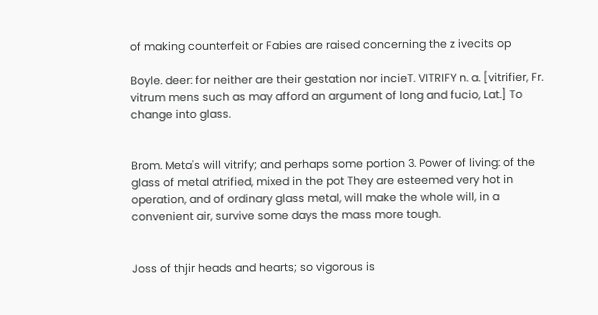of making counterfeit or Fabies are raised concerning the z ivecits op

Boyle. deer: for neither are their gestation nor incieT. VITRIFY n. a. [vitrifier, Fr. vitrum mens such as may afford an argument of long and fucio, Lat.] To change into glass.


Brom. Meta's will vitrify; and perhaps some portion 3. Power of living: of the glass of metal atrified, mixed in the pot They are esteemed very hot in operation, and of ordinary glass metal, will make the whole will, in a convenient air, survive some days the mass more tough.


Joss of thjir heads and hearts; so vigorous is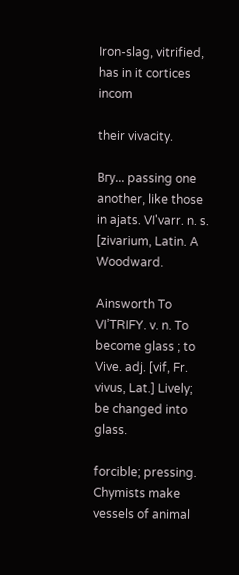Iron-slag, vitrified, has in it cortices incom

their vivacity.

Вгу... passing one another, like those in ajats. VI'varr. n. s. [zivarium, Latin. A Woodward.

Ainsworth To VI’TRIFY. v. n. To become glass ; to Vive. adj. [vif, Fr. vivus, Lat.] Lively; be changed into glass.

forcible; pressing. Chymists make vessels of animal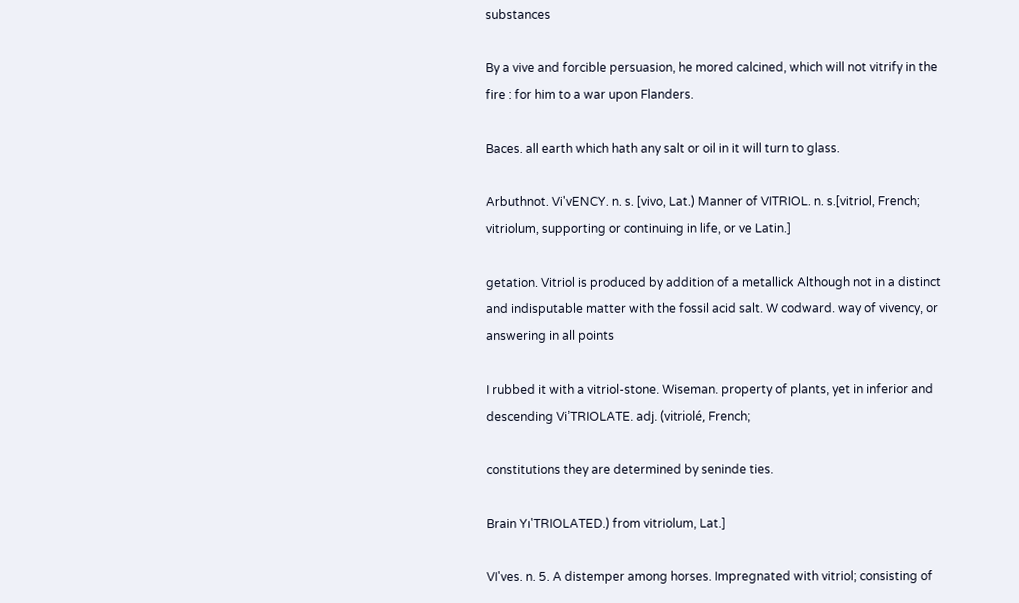substances

By a vive and forcible persuasion, he mored calcined, which will not vitrify in the fire : for him to a war upon Flanders.

Baces. all earth which hath any salt or oil in it will turn to glass.

Arbuthnot. Vi'vENCY. n. s. [vivo, Lat.) Manner of VITRIOL. n. s.[vitriol, French; vitriolum, supporting or continuing in life, or ve Latin.]

getation. Vitriol is produced by addition of a metallick Although not in a distinct and indisputable matter with the fossil acid salt. W codward. way of vivency, or answering in all points

I rubbed it with a vitriol-stone. Wiseman. property of plants, yet in inferior and descending Vi’TRIOLATE. adj. (vitriolé, French;

constitutions they are determined by seninde ties.

Brain Yı'TRIOLATED.) from vitriolum, Lat.]

VI'ves. n. 5. A distemper among horses. Impregnated with vitriol; consisting of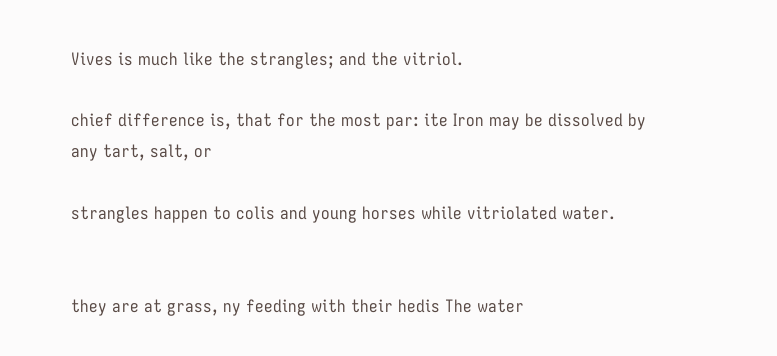Vives is much like the strangles; and the vitriol.

chief difference is, that for the most par: ite Iron may be dissolved by any tart, salt, or

strangles happen to colis and young horses while vitriolated water.


they are at grass, ny feeding with their hedis The water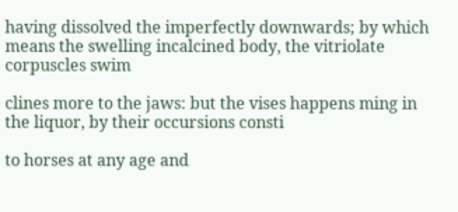having dissolved the imperfectly downwards; by which means the swelling incalcined body, the vitriolate corpuscles swim

clines more to the jaws: but the vises happens ming in the liquor, by their occursions consti

to horses at any age and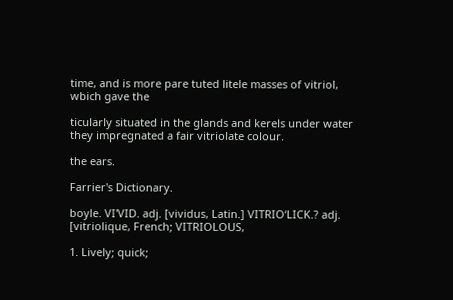time, and is more pare tuted litele masses of vitriol, wbich gave the

ticularly situated in the glands and kerels under water they impregnated a fair vitriolate colour.

the ears.

Farrier's Dictionary.

boyle. VI'VID. adj. [vividus, Latin.] VITRIOʻLICK.? adj. [vitriolique, French; VITRIOLOUS,

1. Lively; quick;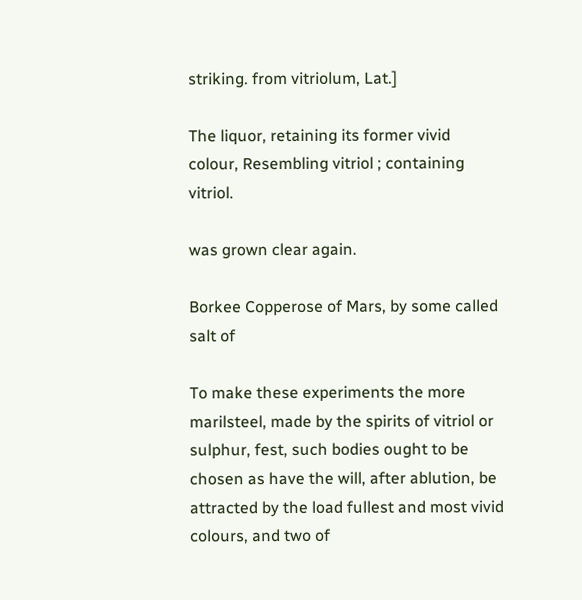striking. from vitriolum, Lat.]

The liquor, retaining its former vivid colour, Resembling vitriol ; containing vitriol.

was grown clear again.

Borkee Copperose of Mars, by some called salt of

To make these experiments the more marilsteel, made by the spirits of vitriol or sulphur, fest, such bodies ought to be chosen as have the will, after ablution, be attracted by the load fullest and most vivid colours, and two of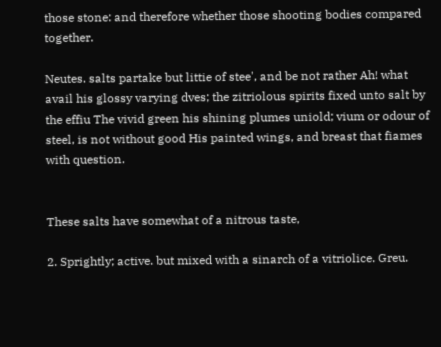those stone: and therefore whether those shooting bodies compared together.

Neutes. salts partake but littie of stee', and be not rather Ah! what avail his glossy varying dves; the zitriolous spirits fixed unto salt by the effiu The vivid green his shining plumes uniold; vium or odour of steel, is not without good His painted wings, and breast that fiames with question.


These salts have somewhat of a nitrous taste,

2. Sprightly; active. but mixed with a sinarch of a vitriolice. Greu.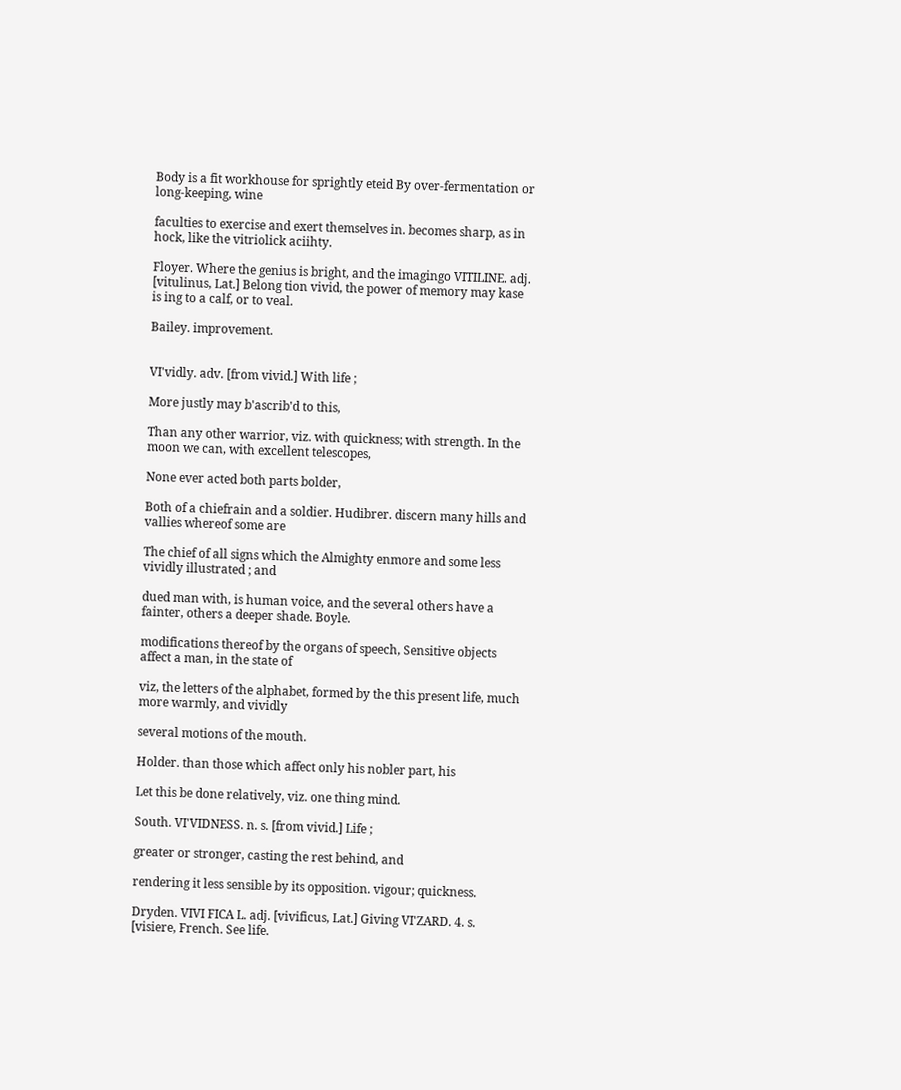Body is a fit workhouse for sprightly eteid By over-fermentation or long-keeping, wine

faculties to exercise and exert themselves in. becomes sharp, as in hock, like the vitriolick aciihty.

Floyer. Where the genius is bright, and the imagingo VITILINE. adj. [vitulinus, Lat.] Belong tion vivid, the power of memory may kase is ing to a calf, or to veal.

Bailey. improvement.


VI'vidly. adv. [from vivid.] With life ;

More justly may b'ascrib'd to this,

Than any other warrior, viz. with quickness; with strength. In the moon we can, with excellent telescopes,

None ever acted both parts bolder,

Both of a chiefrain and a soldier. Hudibrer. discern many hills and vallies whereof some are

The chief of all signs which the Almighty enmore and some less vividly illustrated ; and

dued man with, is human voice, and the several others have a fainter, others a deeper shade. Boyle.

modifications thereof by the organs of speech, Sensitive objects affect a man, in the state of

viz, the letters of the alphabet, formed by the this present life, much more warmly, and vividly

several motions of the mouth.

Holder. than those which affect only his nobler part, his

Let this be done relatively, viz. one thing mind.

South. VI'VIDNESS. n. s. [from vivid.] Life ;

greater or stronger, casting the rest behind, and

rendering it less sensible by its opposition. vigour; quickness.

Dryden. VIVI FICA L. adj. [vivificus, Lat.] Giving VI'ZARD. 4. s. [visiere, French. See life.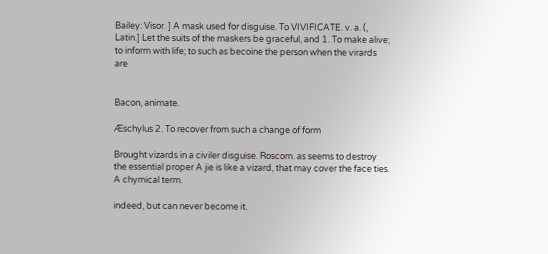Bailey: Visor. ] A mask used for disguise. To VIVIFICATE. v. a. (, Latin.] Let the suits of the maskers be graceful, and 1. To make alive; to inform with life; to such as becoine the person when the virards are


Bacon, animate.

Æschylus 2. To recover from such a change of form

Brought vizards in a civiler disguise. Roscom. as seems to destroy the essential proper A jie is like a vizard, that may cover the face ties. A chymical term.

indeed, but can never become it.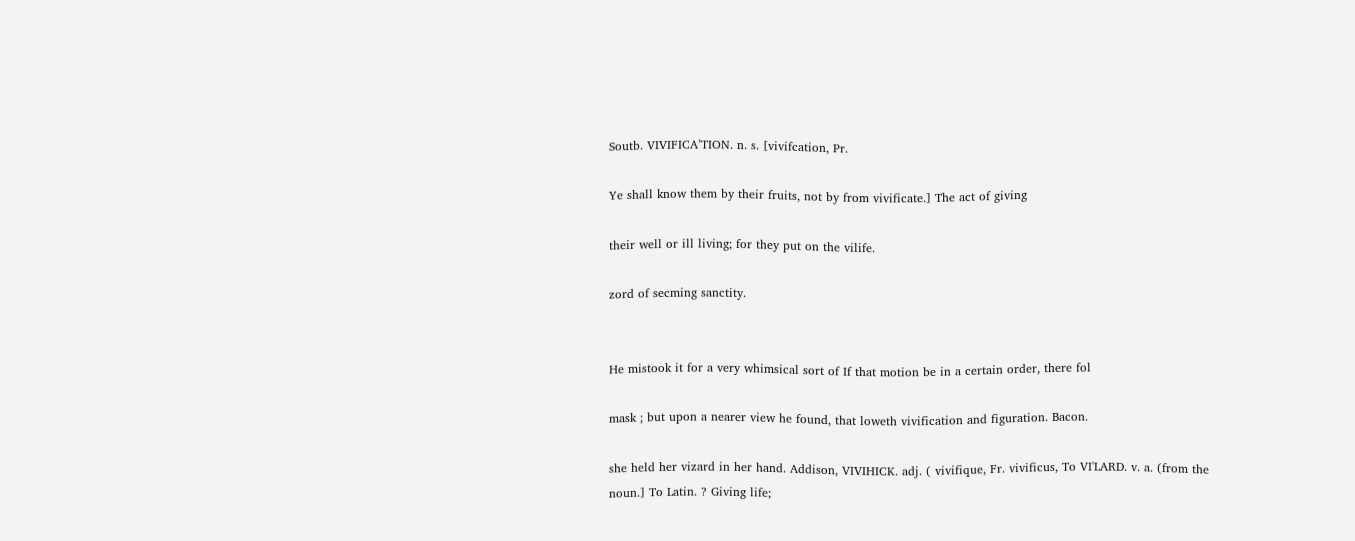Soutb. VIVIFICA’TION. n. s. [vivifcation, Pr.

Ye shall know them by their fruits, not by from vivificate.] The act of giving

their well or ill living; for they put on the vilife.

zord of secming sanctity.


He mistook it for a very whimsical sort of If that motion be in a certain order, there fol

mask ; but upon a nearer view he found, that loweth vivification and figuration. Bacon.

she held her vizard in her hand. Addison, VIVIHICK. adj. ( vivifique, Fr. vivificus, To VI'LARD. v. a. (from the noun.] To Latin. ? Giving life;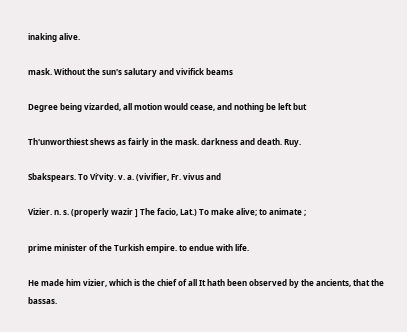inaking alive.

mask. Without the sun's salutary and vivifick beams

Degree being vizarded, all motion would cease, and nothing be left but

Th'unworthiest shews as fairly in the mask. darkness and death. Ruy.

Sbakspears. To Vi’vity. v. a. (vivifier, Fr. vivus and

Vizier. n. s. (properly wazir ] The facio, Lat.) To make alive; to animate ;

prime minister of the Turkish empire. to endue with life.

He made him vizier, which is the chief of all It hath been observed by the ancients, that the bassas.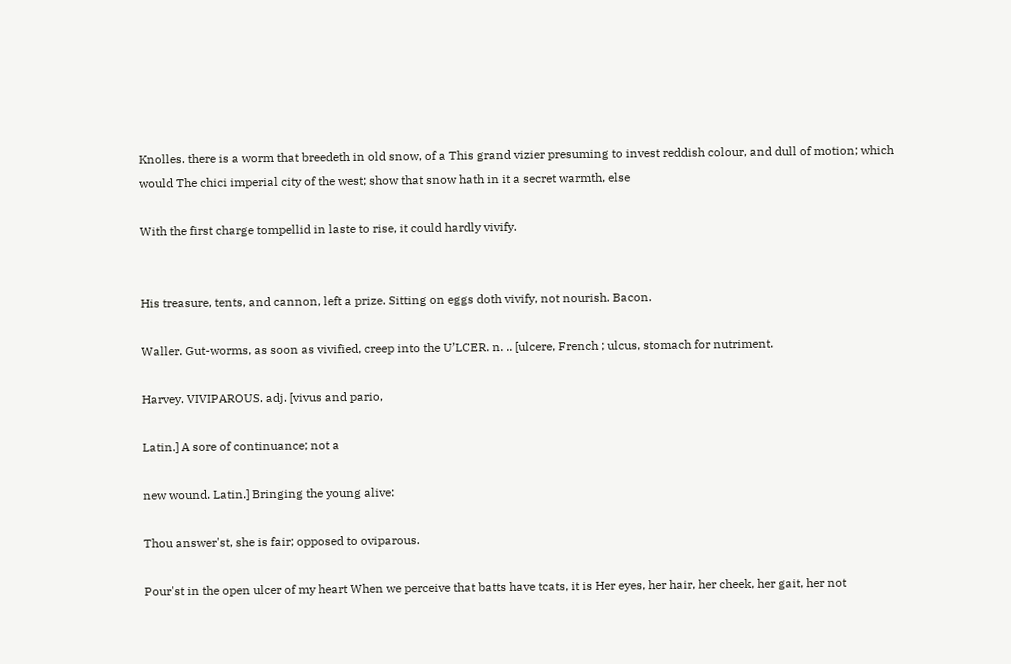Knolles. there is a worm that breedeth in old snow, of a This grand vizier presuming to invest reddish colour, and dull of motion; which would The chici imperial city of the west; show that snow hath in it a secret warmth, else

With the first charge tompellid in laste to rise, it could hardly vivify.


His treasure, tents, and cannon, left a prize. Sitting on eggs doth vivify, not nourish. Bacon.

Waller. Gut-worms, as soon as vivified, creep into the U’LCER. n. .. [ulcere, French ; ulcus, stomach for nutriment.

Harvey. VIVIPAROUS. adj. [vivus and pario,

Latin.] A sore of continuance; not a

new wound. Latin.] Bringing the young alive:

Thou answer'st, she is fair; opposed to oviparous.

Pour'st in the open ulcer of my heart When we perceive that batts have tcats, it is Her eyes, her hair, her cheek, her gait, her not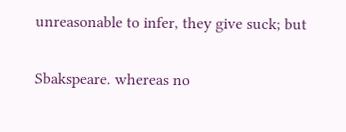unreasonable to infer, they give suck; but


Sbakspeare. whereas no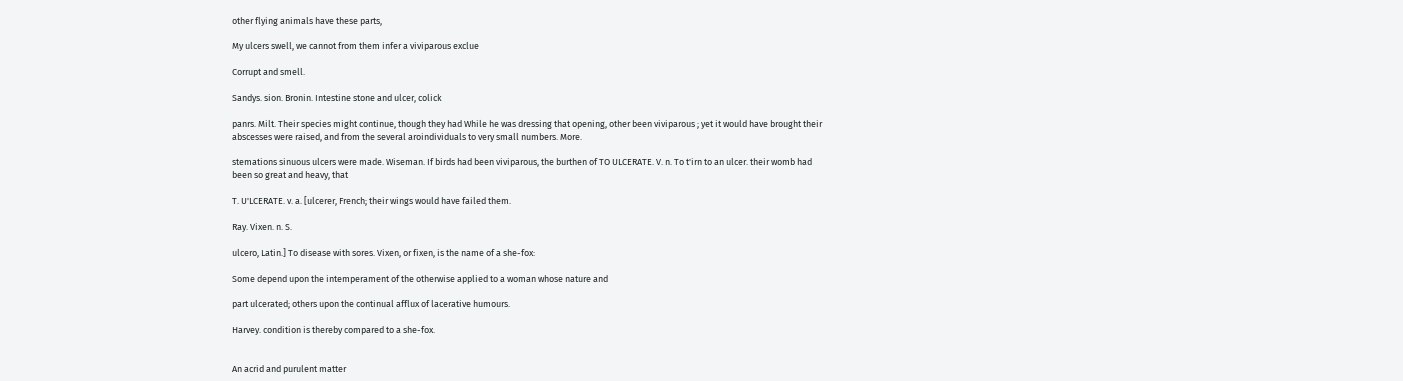other flying animals have these parts,

My ulcers swell, we cannot from them infer a viviparous exclue

Corrupt and smell.

Sandys. sion. Bronin. Intestine stone and ulcer, colick

panrs. Milt. Their species might continue, though they had While he was dressing that opening, other been viviparous ; yet it would have brought their abscesses were raised, and from the several aroindividuals to very small numbers. More.

stemations sinuous ulcers were made. Wiseman. If birds had been viviparous, the burthen of TO ULCERATE. V. n. To t'irn to an ulcer. their womb had been so great and heavy, that

T. U'LCERATE. v. a. [ulcerer, French; their wings would have failed them.

Ray. Vixen. n. S.

ulcero, Latin.] To disease with sores. Vixen, or fixen, is the name of a she-fox:

Some depend upon the intemperament of the otherwise applied to a woman whose nature and

part ulcerated; others upon the continual afflux of lacerative humours.

Harvey. condition is thereby compared to a she-fox.


An acrid and purulent matter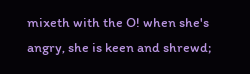mixeth with the O! when she's angry, she is keen and shrewd;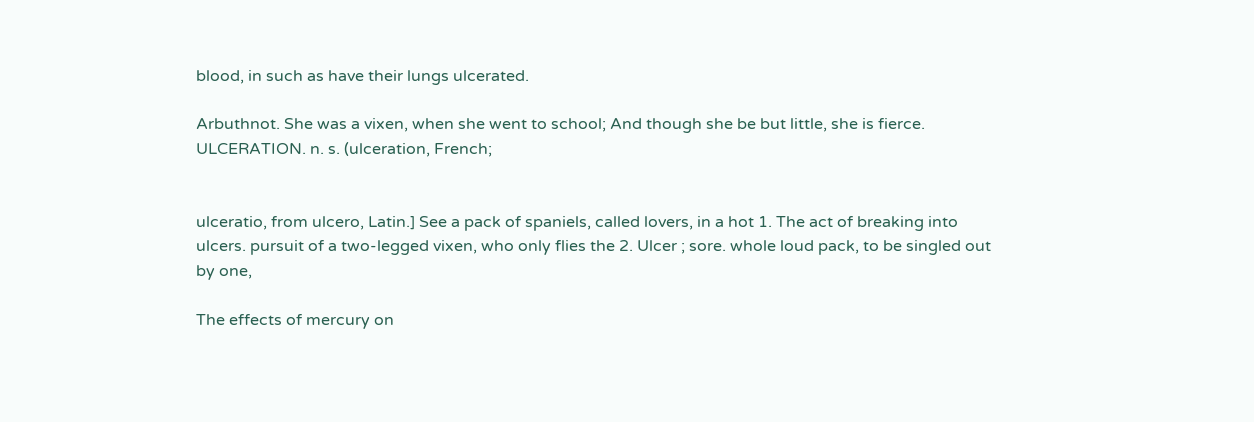blood, in such as have their lungs ulcerated.

Arbuthnot. She was a vixen, when she went to school; And though she be but little, she is fierce. ULCERATION. n. s. (ulceration, French;


ulceratio, from ulcero, Latin.] See a pack of spaniels, called lovers, in a hot 1. The act of breaking into ulcers. pursuit of a two-legged vixen, who only flies the 2. Ulcer ; sore. whole loud pack, to be singled out by one,

The effects of mercury on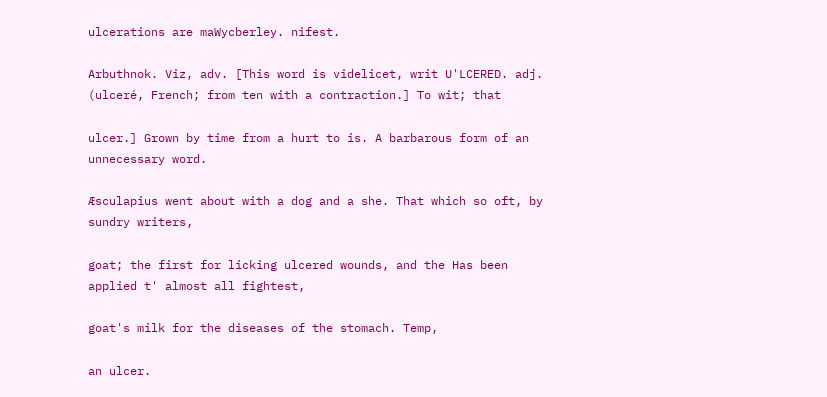ulcerations are maWycberley. nifest.

Arbuthnok. Viz, adv. [This word is videlicet, writ U'LCERED. adj. (ulceré, French; from ten with a contraction.] To wit; that

ulcer.] Grown by time from a hurt to is. A barbarous form of an unnecessary word.

Æsculapius went about with a dog and a she. That which so oft, by sundry writers,

goat; the first for licking ulcered wounds, and the Has been applied t' almost all fightest,

goat's milk for the diseases of the stomach. Temp,

an ulcer.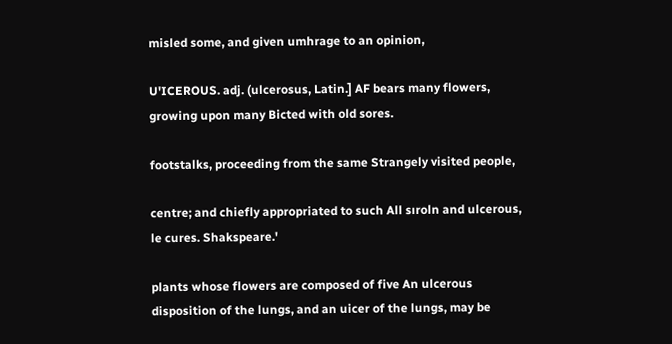misled some, and given umhrage to an opinion,

U'ICEROUS. adj. (ulcerosus, Latin.] AF bears many flowers, growing upon many Bicted with old sores.

footstalks, proceeding from the same Strangely visited people,

centre; and chiefly appropriated to such All sıroln and ulcerous, le cures. Shakspeare.'

plants whose flowers are composed of five An ulcerous disposition of the lungs, and an uicer of the lungs, may be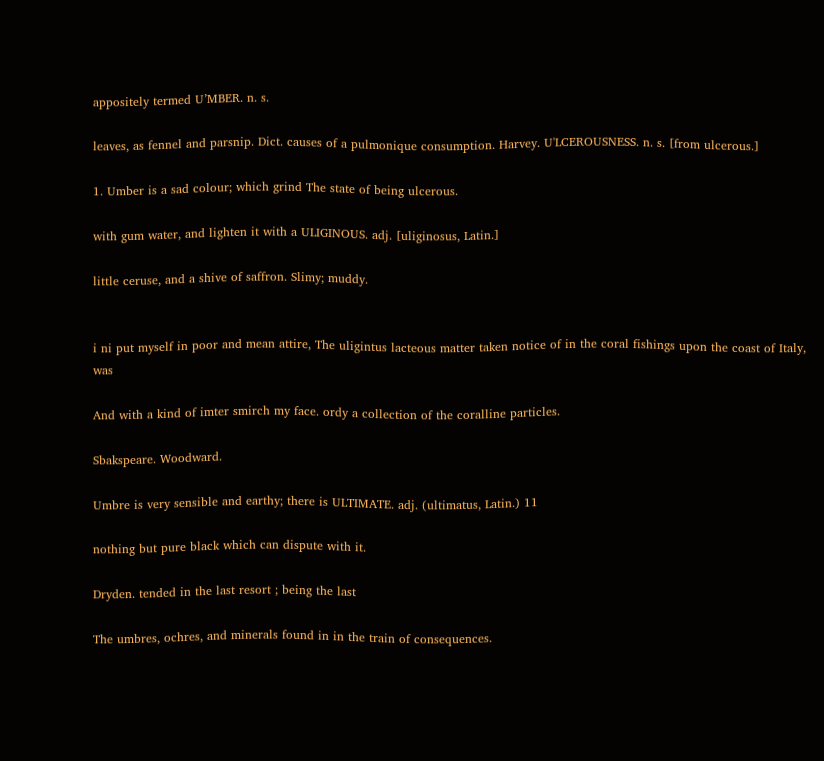appositely termed U’MBER. n. s.

leaves, as fennel and parsnip. Dict. causes of a pulmonique consumption. Harvey. U'LCEROUSNESS. n. s. [from ulcerous.]

1. Umber is a sad colour; which grind The state of being ulcerous.

with gum water, and lighten it with a ULIGINOUS. adj. [uliginosus, Latin.]

little ceruse, and a shive of saffron. Slimy; muddy.


i ni put myself in poor and mean attire, The uligintus lacteous matter taken notice of in the coral fishings upon the coast of Italy, was

And with a kind of imter smirch my face. ordy a collection of the coralline particles.

Sbakspeare. Woodward.

Umbre is very sensible and earthy; there is ULTIMATE. adj. (ultimatus, Latin.) 11

nothing but pure black which can dispute with it.

Dryden. tended in the last resort ; being the last

The umbres, ochres, and minerals found in in the train of consequences.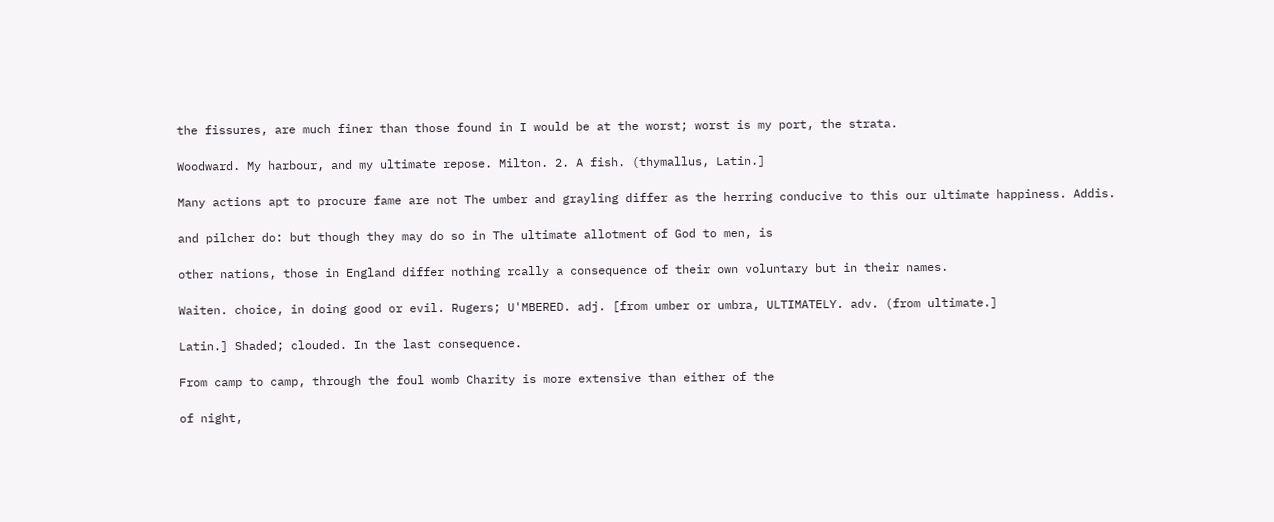the fissures, are much finer than those found in I would be at the worst; worst is my port, the strata.

Woodward. My harbour, and my ultimate repose. Milton. 2. A fish. (thymallus, Latin.]

Many actions apt to procure fame are not The umber and grayling differ as the herring conducive to this our ultimate happiness. Addis.

and pilcher do: but though they may do so in The ultimate allotment of God to men, is

other nations, those in England differ nothing rcally a consequence of their own voluntary but in their names.

Waiten. choice, in doing good or evil. Rugers; U'MBERED. adj. [from umber or umbra, ULTIMATELY. adv. (from ultimate.]

Latin.] Shaded; clouded. In the last consequence.

From camp to camp, through the foul womb Charity is more extensive than either of the

of night,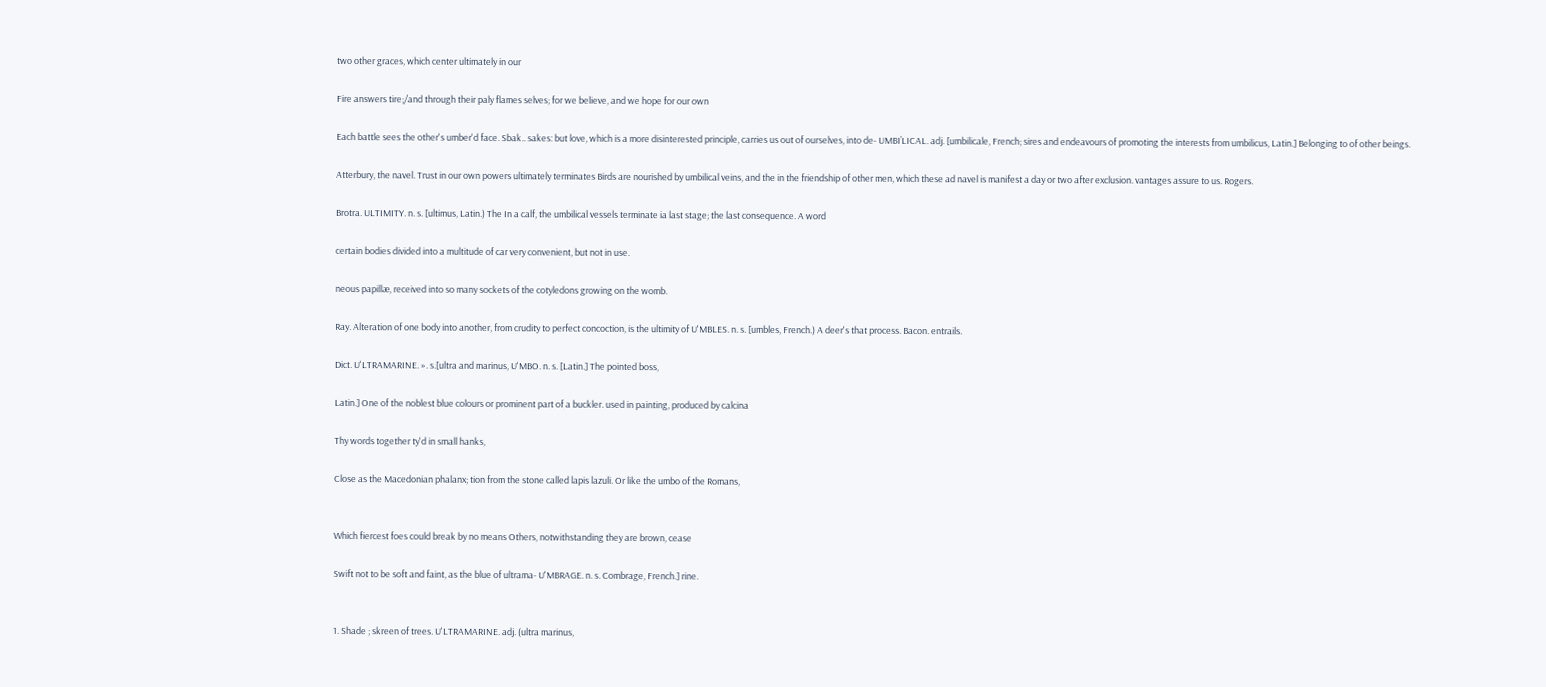two other graces, which center ultimately in our

Fire answers tire;/and through their paly flames selves; for we believe, and we hope for our own

Each battle sees the other's umber'd face. Sbak.. sakes: but love, which is a more disinterested principle, carries us out of ourselves, into de- UMBI’LICAL. adj. [umbilicale, French; sires and endeavours of promoting the interests from umbilicus, Latin.] Belonging to of other beings.

Atterbury, the navel. Trust in our own powers ultimately terminates Birds are nourished by umbilical veins, and the in the friendship of other men, which these ad navel is manifest a day or two after exclusion. vantages assure to us. Rogers.

Brotra. ULTIMITY. n. s. [ultimus, Latin.) The In a calf, the umbilical vessels terminate ia last stage; the last consequence. A word

certain bodies divided into a multitude of car very convenient, but not in use.

neous papillæ, received into so many sockets of the cotyledons growing on the womb.

Ray. Alteration of one body into another, from crudity to perfect concoction, is the ultimity of U'MBLES. n. s. [umbles, French.) A deer's that process. Bacon. entrails.

Dict. U'LTRAMARINE. ». s.[ultra and marinus, U'MBO. n. s. [Latin.] The pointed boss,

Latin.] One of the noblest blue colours or prominent part of a buckler. used in painting, produced by calcina

Thy words together ty'd in small hanks,

Close as the Macedonian phalanx; tion from the stone called lapis lazuli. Or like the umbo of the Romans,


Which fiercest foes could break by no means Others, notwithstanding they are brown, cease

Swift not to be soft and faint, as the blue of ultrama- U'MBRAGE. n. s. Combrage, French.] rine.


1. Shade ; skreen of trees. U'LTRAMARINE. adj. (ultra marinus,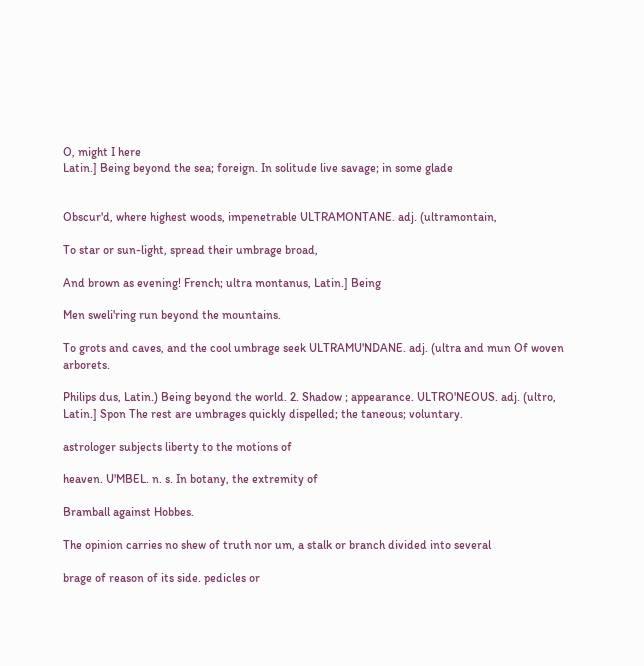O, might I here
Latin.] Being beyond the sea; foreign. In solitude live savage; in some glade


Obscur'd, where highest woods, impenetrable ULTRAMONTANE. adj. (ultramontain,

To star or sun-light, spread their umbrage broad,

And brown as evening! French; ultra montanus, Latin.] Being

Men sweli'ring run beyond the mountains.

To grots and caves, and the cool umbrage seek ULTRAMU'NDANE. adj. (ultra and mun Of woven arborets.

Philips dus, Latin.) Being beyond the world. 2. Shadow ; appearance. ULTRO'NEOUS. adj. (ultro, Latin.] Spon The rest are umbrages quickly dispelled; the taneous; voluntary.

astrologer subjects liberty to the motions of

heaven. U'MBEL. n. s. In botany, the extremity of

Bramball against Hobbes.

The opinion carries no shew of truth nor um, a stalk or branch divided into several

brage of reason of its side. pedicles or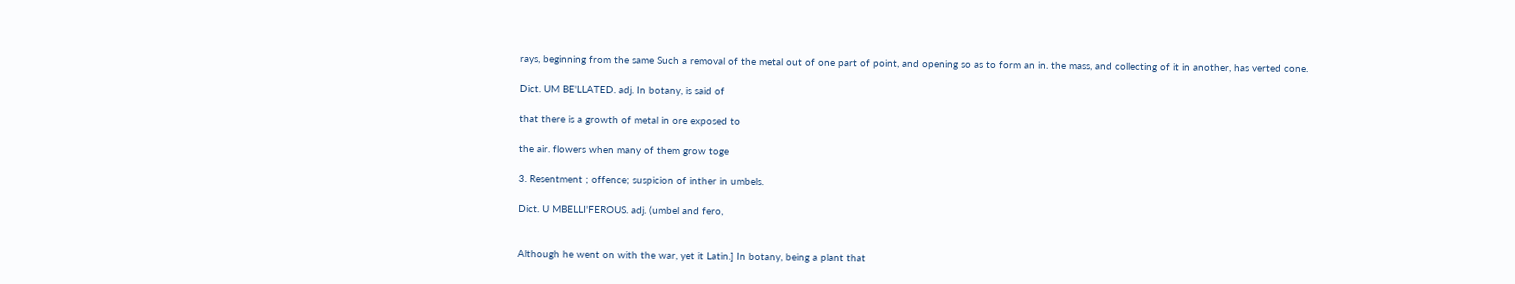rays, beginning from the same Such a removal of the metal out of one part of point, and opening so as to form an in. the mass, and collecting of it in another, has verted cone.

Dict. UM BE'LLATED. adj. In botany, is said of

that there is a growth of metal in ore exposed to

the air. flowers when many of them grow toge

3. Resentment ; offence; suspicion of inther in umbels.

Dict. U MBELLI'FEROUS. adj. (umbel and fero,


Although he went on with the war, yet it Latin.] In botany, being a plant that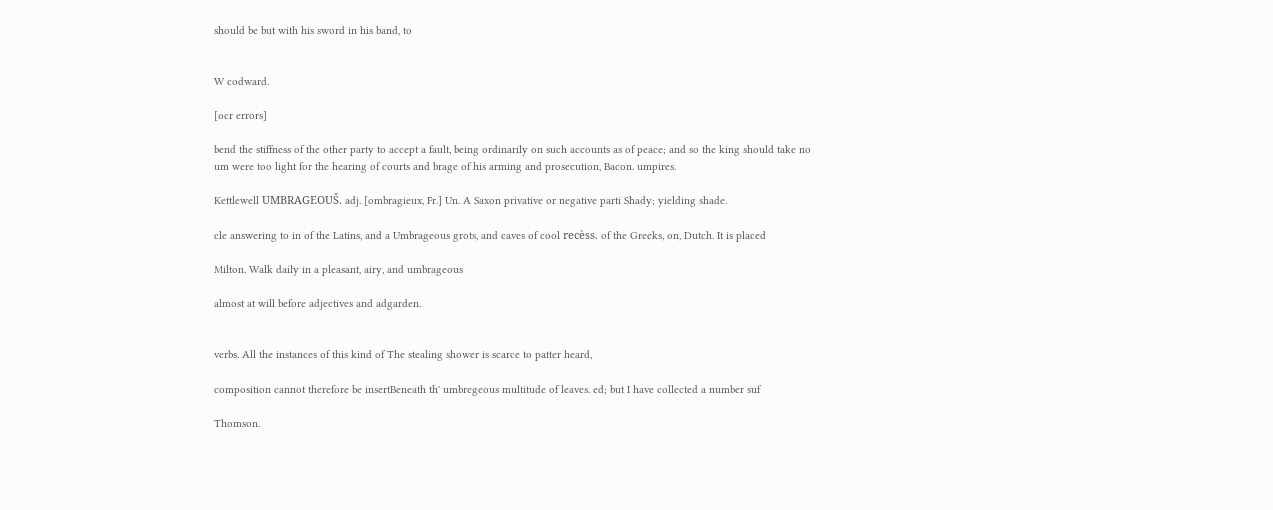should be but with his sword in his band, to


W codward.

[ocr errors]

bend the stiffness of the other party to accept a fault, being ordinarily on such accounts as of peace; and so the king should take no um were too light for the hearing of courts and brage of his arming and prosecution, Bacon. umpires.

Kettlewell UMBRAGEOUŠ. adj. [ombragieux, Fr.] Un. A Saxon privative or negative parti Shady; yielding shade.

cle answering to in of the Latins, and a Umbrageous grots, and caves of cool recèss. of the Greeks, on, Dutch. It is placed

Milton. Walk daily in a pleasant, airy, and umbrageous

almost at will before adjectives and adgarden.


verbs. All the instances of this kind of The stealing shower is scarce to patter heard,

composition cannot therefore be insertBeneath th' umbregeous multitude of leaves. ed; but I have collected a number suf

Thomson.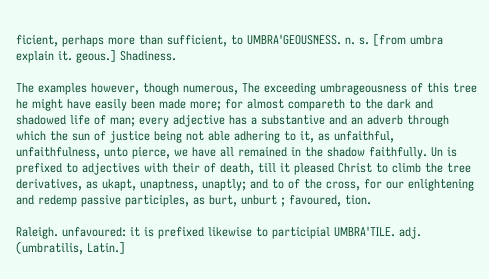ficient, perhaps more than sufficient, to UMBRA'GEOUSNESS. n. s. [from umbra explain it. geous.] Shadiness.

The examples however, though numerous, The exceeding umbrageousness of this tree he might have easily been made more; for almost compareth to the dark and shadowed life of man; every adjective has a substantive and an adverb through which the sun of justice being not able adhering to it, as unfaithful, unfaithfulness, unto pierce, we have all remained in the shadow faithfully. Un is prefixed to adjectives with their of death, till it pleased Christ to climb the tree derivatives, as ukapt, unaptness, unaptly; and to of the cross, for our enlightening and redemp passive participles, as burt, unburt ; favoured, tion.

Raleigh. unfavoured: it is prefixed likewise to participial UMBRA'TILE. adj. (umbratilis, Latin.]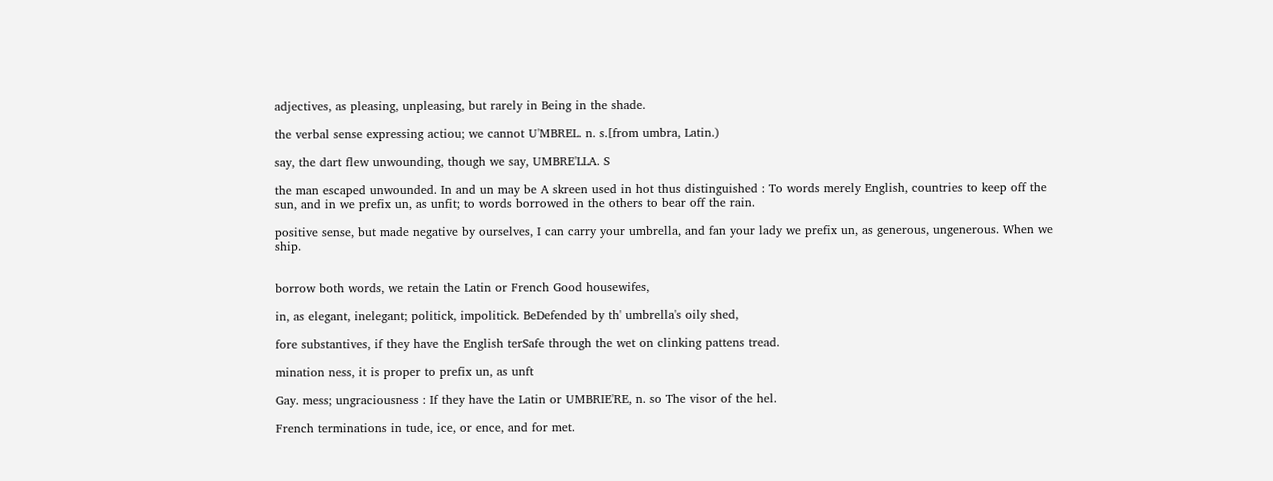adjectives, as pleasing, unpleasing, but rarely in Being in the shade.

the verbal sense expressing actiou; we cannot U'MBREL. n. s.[from umbra, Latin.)

say, the dart flew unwounding, though we say, UMBRE'LLA. S

the man escaped unwounded. In and un may be A skreen used in hot thus distinguished : To words merely English, countries to keep off the sun, and in we prefix un, as unfit; to words borrowed in the others to bear off the rain.

positive sense, but made negative by ourselves, I can carry your umbrella, and fan your lady we prefix un, as generous, ungenerous. When we ship.


borrow both words, we retain the Latin or French Good housewifes,

in, as elegant, inelegant; politick, impolitick. BeDefended by th' umbrella's oily shed,

fore substantives, if they have the English terSafe through the wet on clinking pattens tread.

mination ness, it is proper to prefix un, as unft

Gay. mess; ungraciousness : If they have the Latin or UMBRIE'RE, n. so The visor of the hel.

French terminations in tude, ice, or ence, and for met.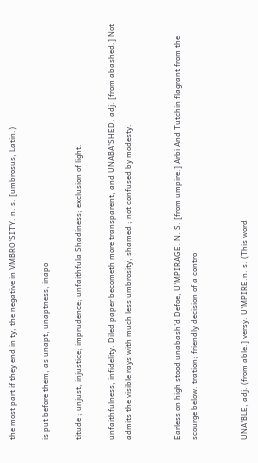the most part if they end in ty, the negative in VMBRO'SITY. n. s. [umbrosus, Latin.)

is put before them, as unapt, unaptness, inapo

titude ; unjust, injustice; imprudence; unfaithfula Shadiness; exclusion of light.

unfaithfulness, infidelity. Diled paper becometh more transparent, and UNABA'SHED. adj. [from abashed.] Not admits the visible rays with much less umbrosity, shamed ; not confused by modesty.


Earless on high stood unabash'd Defoe, U'MPIRAGE. N. S. [from umpire.] Arbi And Tutchin flagrant from the scourge below. tration; friendly decision of a contro


UNA'BLE, adj. (from able.] versy. U'MPIRE.n. s. (This word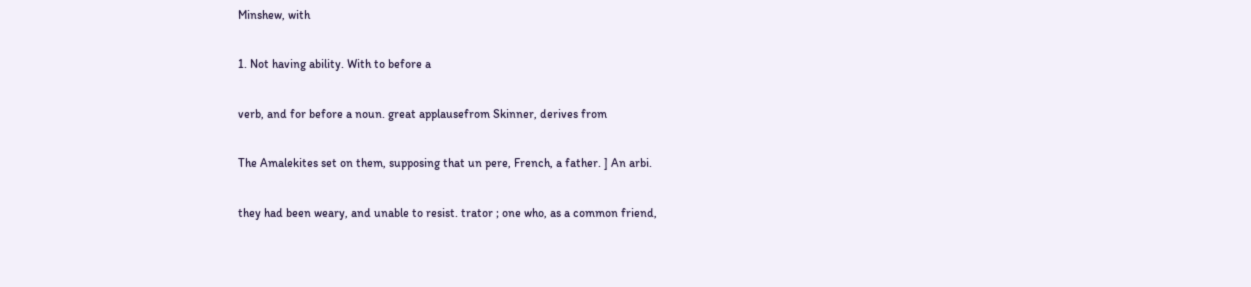Minshew, with

1. Not having ability. With to before a

verb, and for before a noun. great applausefrom Skinner, derives from

The Amalekites set on them, supposing that un pere, French, a father. ] An arbi.

they had been weary, and unable to resist. trator ; one who, as a common friend,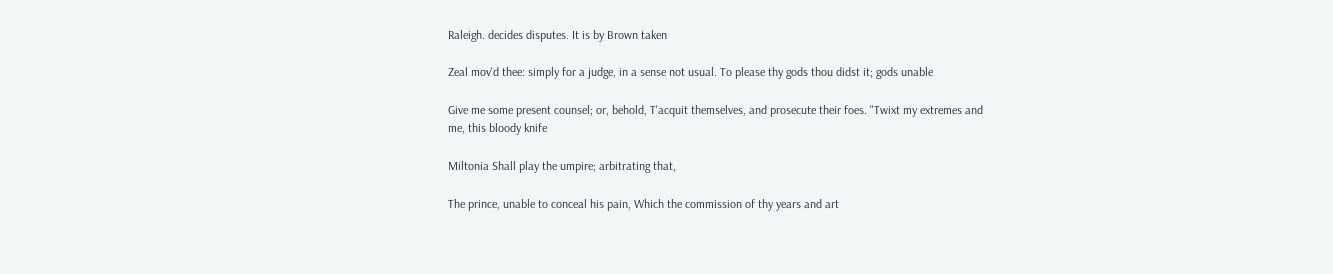Raleigh. decides disputes. It is by Brown taken

Zeal mov'd thee: simply for a judge, in a sense not usual. To please thy gods thou didst it; gods unable

Give me some present counsel; or, behold, T'acquit themselves, and prosecute their foes. "Twixt my extremes and me, this bloody knife

Miltonia Shall play the umpire; arbitrating that,

The prince, unable to conceal his pain, Which the commission of thy years and art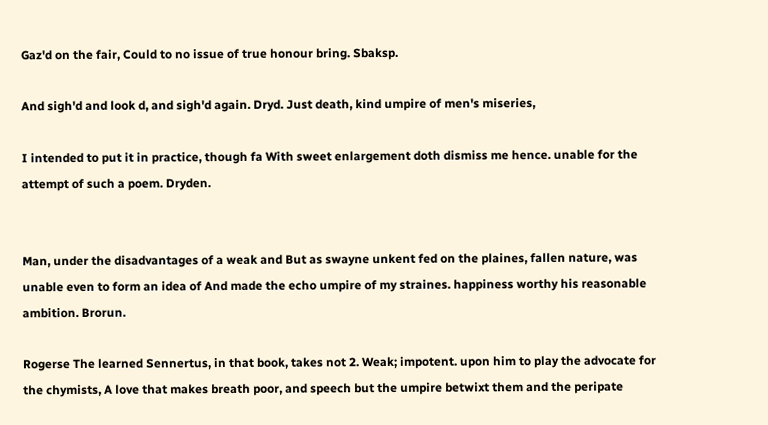Gaz'd on the fair, Could to no issue of true honour bring. Sbaksp.

And sigh'd and look d, and sigh'd again. Dryd. Just death, kind umpire of men's miseries,

I intended to put it in practice, though fa With sweet enlargement doth dismiss me hence. unable for the attempt of such a poem. Dryden.


Man, under the disadvantages of a weak and But as swayne unkent fed on the plaines, fallen nature, was unable even to form an idea of And made the echo umpire of my straines. happiness worthy his reasonable ambition. Brorun.

Rogerse The learned Sennertus, in that book, takes not 2. Weak; impotent. upon him to play the advocate for the chymists, A love that makes breath poor, and speech but the umpire betwixt them and the peripate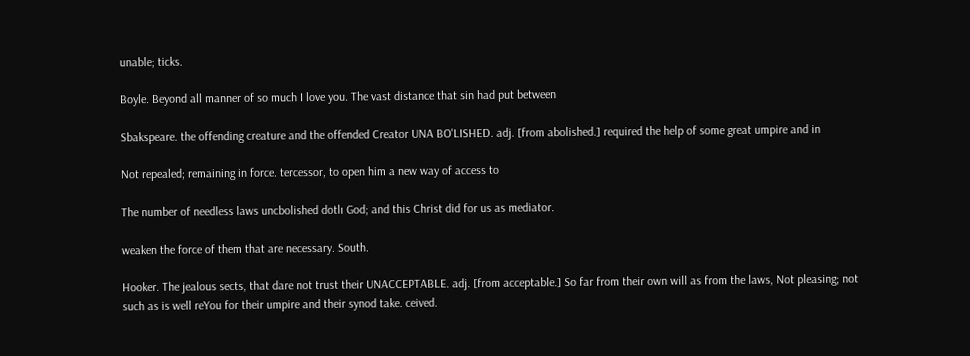unable; ticks.

Boyle. Beyond all manner of so much I love you. The vast distance that sin had put between

Sbakspeare. the offending creature and the offended Creator UNA BO'LISHED. adj. [from abolished.] required the help of some great umpire and in

Not repealed; remaining in force. tercessor, to open him a new way of access to

The number of needless laws uncbolished dotlı God; and this Christ did for us as mediator.

weaken the force of them that are necessary. South.

Hooker. The jealous sects, that dare not trust their UNACCEPTABLE. adj. [from acceptable.] So far from their own will as from the laws, Not pleasing; not such as is well reYou for their umpire and their synod take. ceived.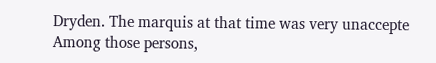Dryden. The marquis at that time was very unaccepte Among those persons,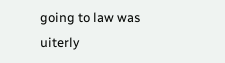going to law was uiterly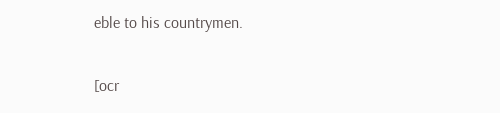eble to his countrymen.


[ocr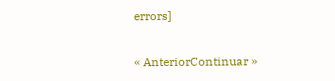errors]


« AnteriorContinuar »